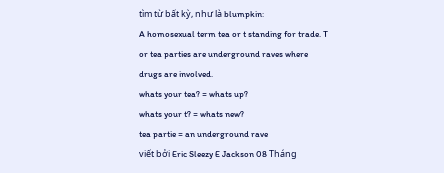tìm từ bất kỳ, như là blumpkin:
A homosexual term tea or t standing for trade. T or tea parties are underground raves where drugs are involved.
whats your tea? = whats up?
whats your t? = whats new?
tea partie = an underground rave
viết bởi Eric Sleezy E Jackson 08 Tháng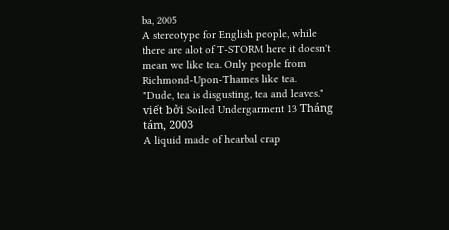ba, 2005
A stereotype for English people, while there are alot of T-STORM here it doesn't mean we like tea. Only people from Richmond-Upon-Thames like tea.
"Dude, tea is disgusting, tea and leaves."
viết bởi Soiled Undergarment 13 Tháng tám, 2003
A liquid made of hearbal crap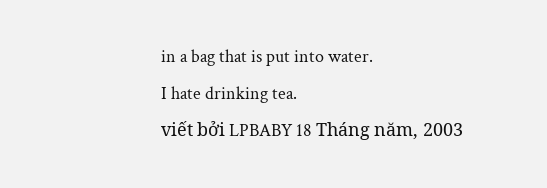in a bag that is put into water.
I hate drinking tea.
viết bởi LPBABY 18 Tháng năm, 2003